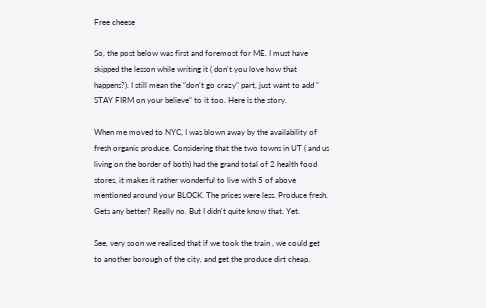Free cheese

So, the post below was first and foremost for ME. I must have skipped the lesson while writing it ( don't you love how that happens?). I still mean the "don't go crazy" part, just want to add " STAY FIRM on your believe" to it too. Here is the story.

When me moved to NYC, I was blown away by the availability of fresh organic produce. Considering that the two towns in UT ( and us living on the border of both) had the grand total of 2 health food stores, it makes it rather wonderful to live with 5 of above mentioned around your BLOCK. The prices were less. Produce fresh. Gets any better? Really no. But I didn't quite know that. Yet.

See, very soon we realized that if we took the train , we could get to another borough of the city, and get the produce dirt cheap.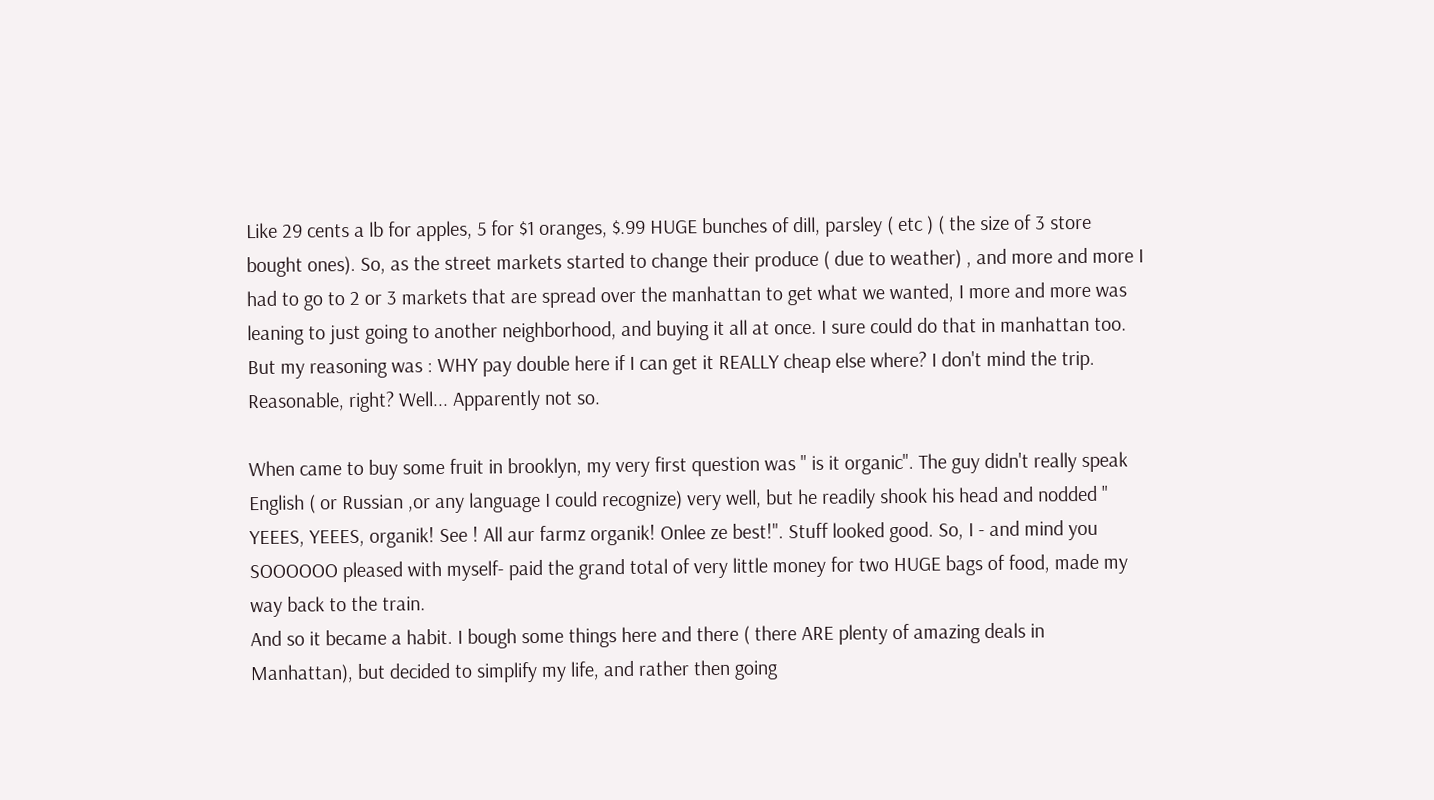Like 29 cents a lb for apples, 5 for $1 oranges, $.99 HUGE bunches of dill, parsley ( etc ) ( the size of 3 store bought ones). So, as the street markets started to change their produce ( due to weather) , and more and more I had to go to 2 or 3 markets that are spread over the manhattan to get what we wanted, I more and more was leaning to just going to another neighborhood, and buying it all at once. I sure could do that in manhattan too. But my reasoning was : WHY pay double here if I can get it REALLY cheap else where? I don't mind the trip. Reasonable, right? Well... Apparently not so.

When came to buy some fruit in brooklyn, my very first question was " is it organic". The guy didn't really speak English ( or Russian ,or any language I could recognize) very well, but he readily shook his head and nodded " YEEES, YEEES, organik! See ! All aur farmz organik! Onlee ze best!". Stuff looked good. So, I - and mind you SOOOOOO pleased with myself- paid the grand total of very little money for two HUGE bags of food, made my way back to the train.
And so it became a habit. I bough some things here and there ( there ARE plenty of amazing deals in Manhattan), but decided to simplify my life, and rather then going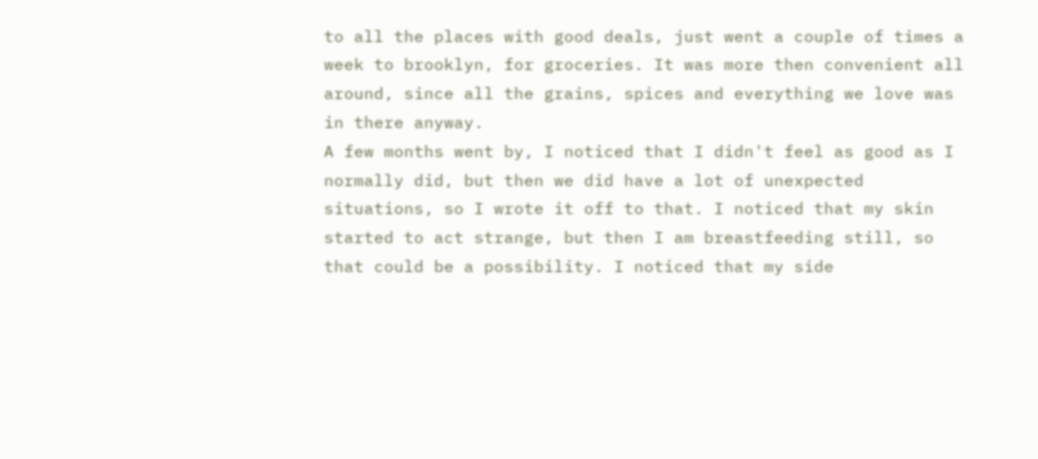to all the places with good deals, just went a couple of times a week to brooklyn, for groceries. It was more then convenient all around, since all the grains, spices and everything we love was in there anyway.
A few months went by, I noticed that I didn't feel as good as I normally did, but then we did have a lot of unexpected situations, so I wrote it off to that. I noticed that my skin started to act strange, but then I am breastfeeding still, so that could be a possibility. I noticed that my side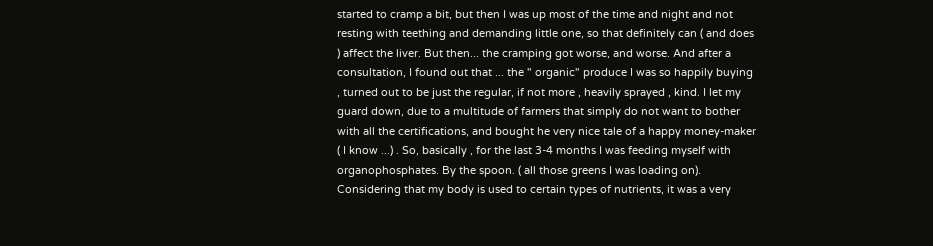started to cramp a bit, but then I was up most of the time and night and not resting with teething and demanding little one, so that definitely can ( and does ) affect the liver. But then... the cramping got worse, and worse. And after a consultation, I found out that ... the " organic" produce I was so happily buying , turned out to be just the regular, if not more , heavily sprayed , kind. I let my guard down, due to a multitude of farmers that simply do not want to bother with all the certifications, and bought he very nice tale of a happy money-maker ( I know ...) . So, basically , for the last 3-4 months I was feeding myself with organophosphates. By the spoon. ( all those greens I was loading on). Considering that my body is used to certain types of nutrients, it was a very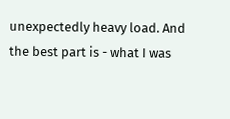unexpectedly heavy load. And the best part is - what I was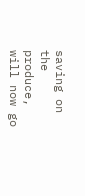saving on the produce, will now go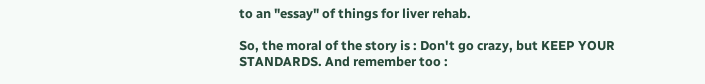to an "essay" of things for liver rehab.

So, the moral of the story is : Don't go crazy, but KEEP YOUR STANDARDS. And remember too :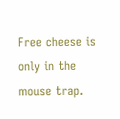Free cheese is only in the mouse trap.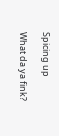Spicing up

What da ya fink?